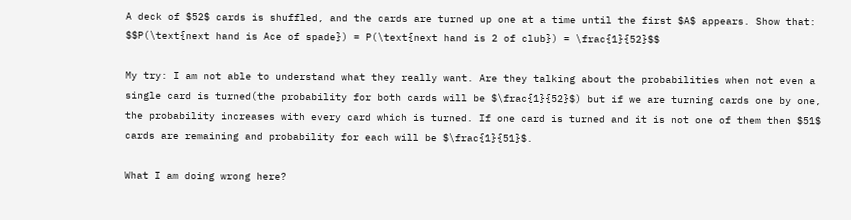A deck of $52$ cards is shuffled, and the cards are turned up one at a time until the first $A$ appears. Show that: $$P(\text{next hand is Ace of spade}) = P(\text{next hand is 2 of club}) = \frac{1}{52}$$

My try: I am not able to understand what they really want. Are they talking about the probabilities when not even a single card is turned(the probability for both cards will be $\frac{1}{52}$) but if we are turning cards one by one, the probability increases with every card which is turned. If one card is turned and it is not one of them then $51$ cards are remaining and probability for each will be $\frac{1}{51}$.

What I am doing wrong here?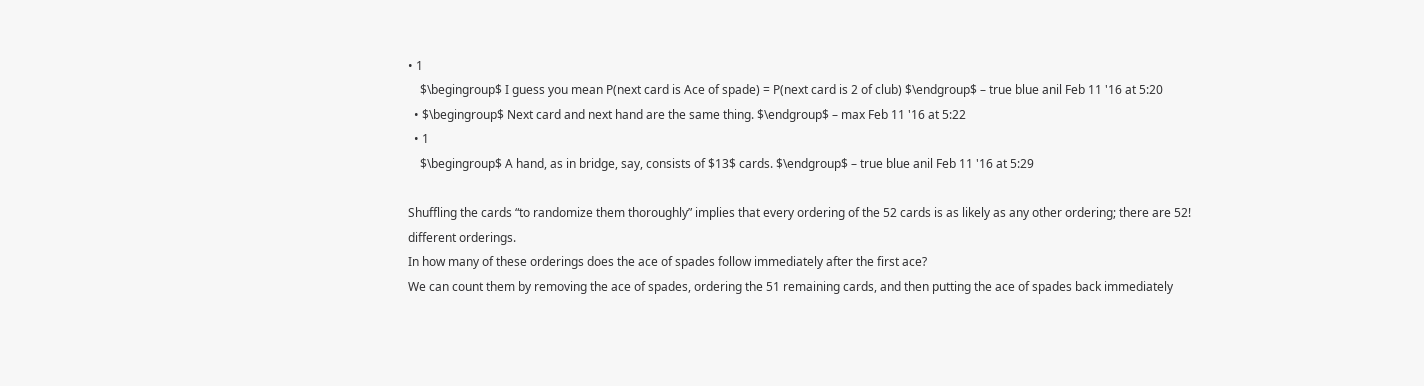• 1
    $\begingroup$ I guess you mean P(next card is Ace of spade) = P(next card is 2 of club) $\endgroup$ – true blue anil Feb 11 '16 at 5:20
  • $\begingroup$ Next card and next hand are the same thing. $\endgroup$ – max Feb 11 '16 at 5:22
  • 1
    $\begingroup$ A hand, as in bridge, say, consists of $13$ cards. $\endgroup$ – true blue anil Feb 11 '16 at 5:29

Shuffling the cards “to randomize them thoroughly” implies that every ordering of the 52 cards is as likely as any other ordering; there are 52! different orderings.
In how many of these orderings does the ace of spades follow immediately after the first ace?
We can count them by removing the ace of spades, ordering the 51 remaining cards, and then putting the ace of spades back immediately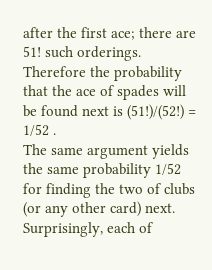after the first ace; there are 51! such orderings.
Therefore the probability that the ace of spades will be found next is (51!)/(52!) = 1/52 .
The same argument yields the same probability 1/52 for finding the two of clubs (or any other card) next.
Surprisingly, each of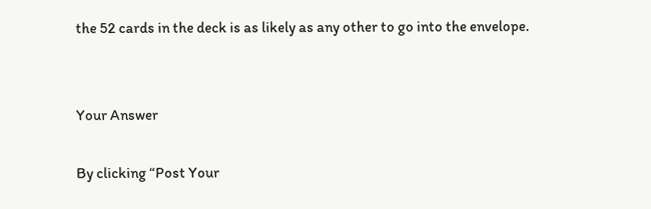the 52 cards in the deck is as likely as any other to go into the envelope.


Your Answer

By clicking “Post Your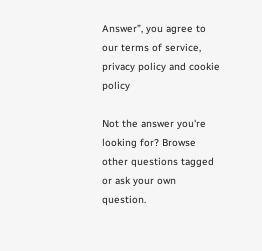Answer”, you agree to our terms of service, privacy policy and cookie policy

Not the answer you're looking for? Browse other questions tagged or ask your own question.